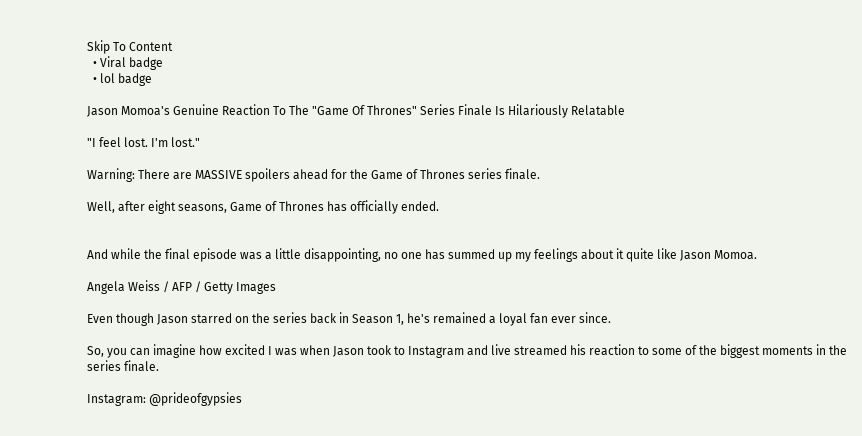Skip To Content
  • Viral badge
  • lol badge

Jason Momoa's Genuine Reaction To The "Game Of Thrones" Series Finale Is Hilariously Relatable

"I feel lost. I'm lost."

Warning: There are MASSIVE spoilers ahead for the Game of Thrones series finale.

Well, after eight seasons, Game of Thrones has officially ended.


And while the final episode was a little disappointing, no one has summed up my feelings about it quite like Jason Momoa.

Angela Weiss / AFP / Getty Images

Even though Jason starred on the series back in Season 1, he's remained a loyal fan ever since.

So, you can imagine how excited I was when Jason took to Instagram and live streamed his reaction to some of the biggest moments in the series finale.

Instagram: @prideofgypsies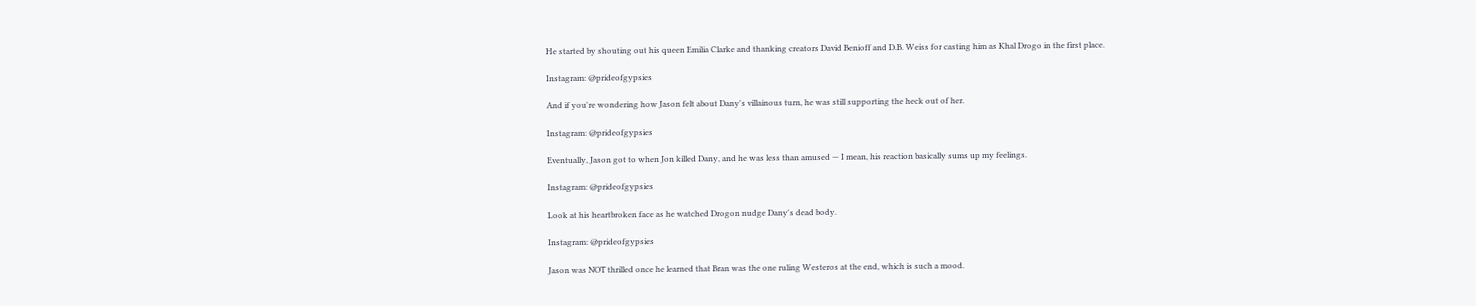He started by shouting out his queen Emilia Clarke and thanking creators David Benioff and D.B. Weiss for casting him as Khal Drogo in the first place.

Instagram: @prideofgypsies

And if you're wondering how Jason felt about Dany's villainous turn, he was still supporting the heck out of her.

Instagram: @prideofgypsies

Eventually, Jason got to when Jon killed Dany, and he was less than amused — I mean, his reaction basically sums up my feelings.

Instagram: @prideofgypsies

Look at his heartbroken face as he watched Drogon nudge Dany's dead body.

Instagram: @prideofgypsies

Jason was NOT thrilled once he learned that Bran was the one ruling Westeros at the end, which is such a mood.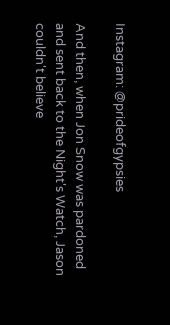Instagram: @prideofgypsies

And then, when Jon Snow was pardoned and sent back to the Night's Watch, Jason couldn't believe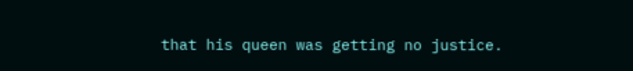that his queen was getting no justice.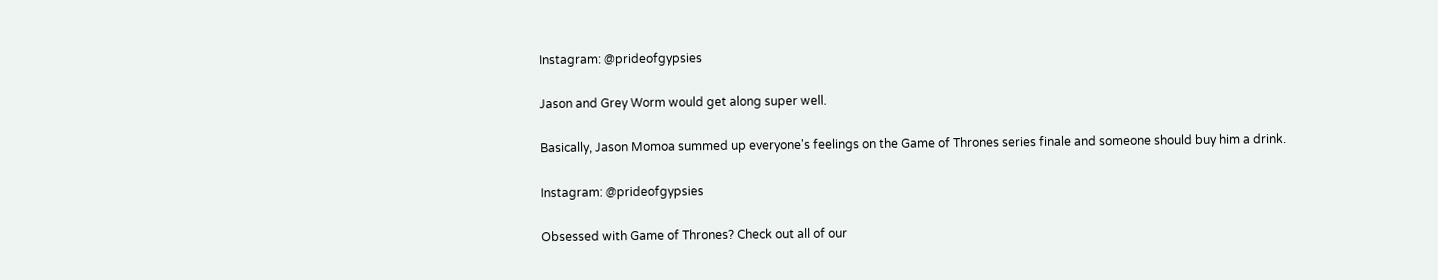Instagram: @prideofgypsies

Jason and Grey Worm would get along super well.

Basically, Jason Momoa summed up everyone's feelings on the Game of Thrones series finale and someone should buy him a drink.

Instagram: @prideofgypsies

Obsessed with Game of Thrones? Check out all of our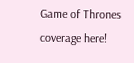Game of Thrones coverage here!